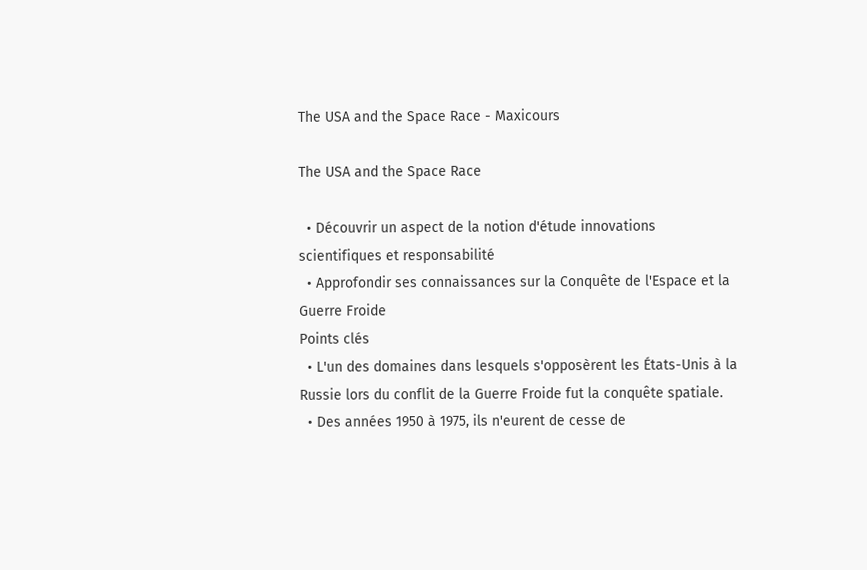The USA and the Space Race - Maxicours

The USA and the Space Race

  • Découvrir un aspect de la notion d'étude innovations scientifiques et responsabilité
  • Approfondir ses connaissances sur la Conquête de l'Espace et la Guerre Froide
Points clés
  • L'un des domaines dans lesquels s'opposèrent les États-Unis à la Russie lors du conflit de la Guerre Froide fut la conquête spatiale.
  • Des années 1950 à 1975, ils n'eurent de cesse de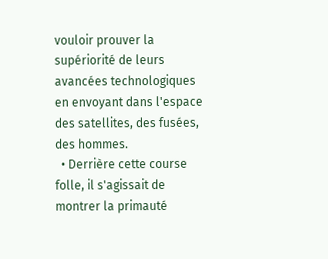vouloir prouver la supériorité de leurs avancées technologiques en envoyant dans l'espace des satellites, des fusées, des hommes.
  • Derrière cette course folle, il s'agissait de montrer la primauté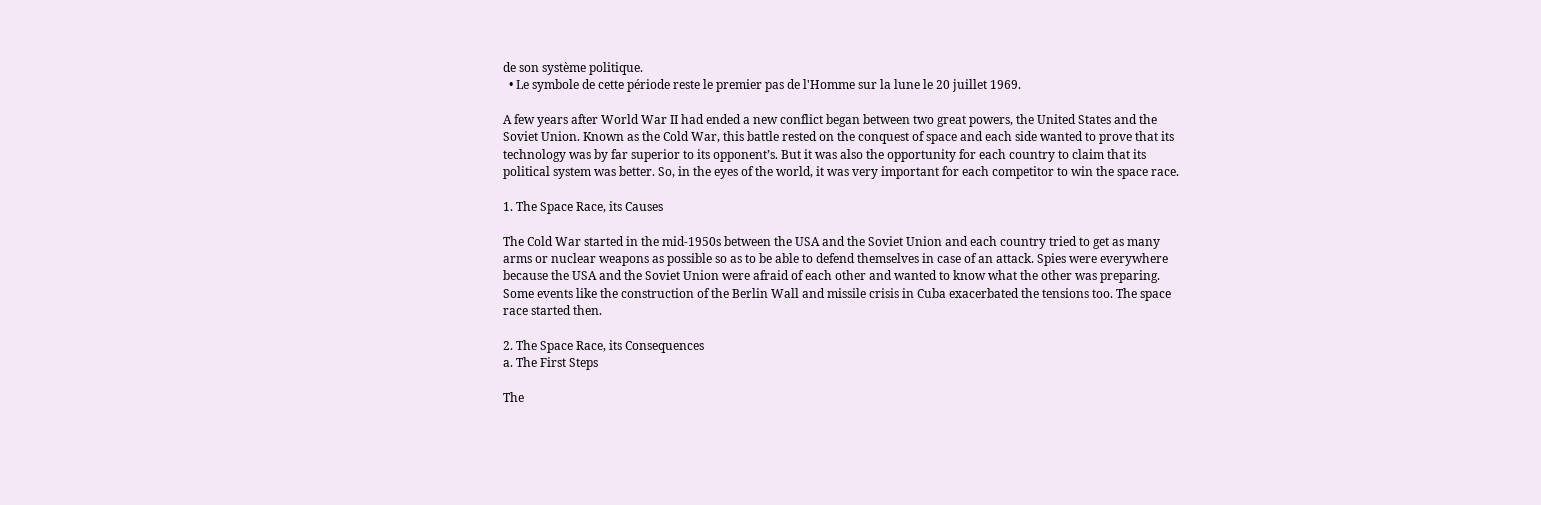de son système politique.
  • Le symbole de cette période reste le premier pas de l'Homme sur la lune le 20 juillet 1969.

A few years after World War II had ended a new conflict began between two great powers, the United States and the Soviet Union. Known as the Cold War, this battle rested on the conquest of space and each side wanted to prove that its technology was by far superior to its opponent’s. But it was also the opportunity for each country to claim that its political system was better. So, in the eyes of the world, it was very important for each competitor to win the space race.

1. The Space Race, its Causes

The Cold War started in the mid-1950s between the USA and the Soviet Union and each country tried to get as many arms or nuclear weapons as possible so as to be able to defend themselves in case of an attack. Spies were everywhere because the USA and the Soviet Union were afraid of each other and wanted to know what the other was preparing. Some events like the construction of the Berlin Wall and missile crisis in Cuba exacerbated the tensions too. The space race started then.

2. The Space Race, its Consequences
a. The First Steps

The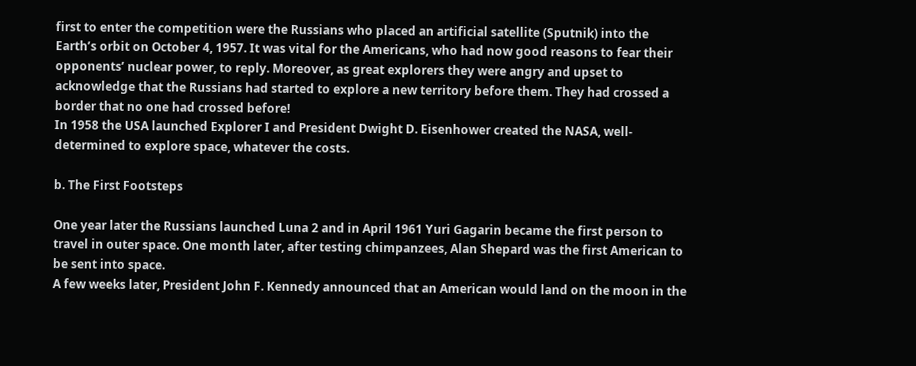first to enter the competition were the Russians who placed an artificial satellite (Sputnik) into the Earth’s orbit on October 4, 1957. It was vital for the Americans, who had now good reasons to fear their opponents’ nuclear power, to reply. Moreover, as great explorers they were angry and upset to acknowledge that the Russians had started to explore a new territory before them. They had crossed a border that no one had crossed before!
In 1958 the USA launched Explorer I and President Dwight D. Eisenhower created the NASA, well-determined to explore space, whatever the costs.

b. The First Footsteps

One year later the Russians launched Luna 2 and in April 1961 Yuri Gagarin became the first person to travel in outer space. One month later, after testing chimpanzees, Alan Shepard was the first American to be sent into space.
A few weeks later, President John F. Kennedy announced that an American would land on the moon in the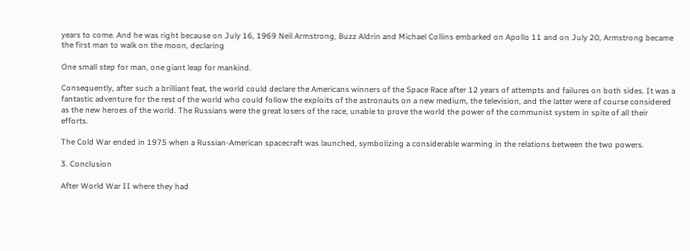years to come. And he was right because on July 16, 1969 Neil Armstrong, Buzz Aldrin and Michael Collins embarked on Apollo 11 and on July 20, Armstrong became the first man to walk on the moon, declaring

One small step for man, one giant leap for mankind.

Consequently, after such a brilliant feat, the world could declare the Americans winners of the Space Race after 12 years of attempts and failures on both sides. It was a fantastic adventure for the rest of the world who could follow the exploits of the astronauts on a new medium, the television, and the latter were of course considered as the new heroes of the world. The Russians were the great losers of the race, unable to prove the world the power of the communist system in spite of all their efforts.

The Cold War ended in 1975 when a Russian-American spacecraft was launched, symbolizing a considerable warming in the relations between the two powers.

3. Conclusion

After World War II where they had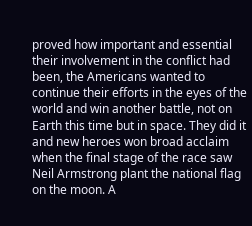proved how important and essential their involvement in the conflict had been, the Americans wanted to continue their efforts in the eyes of the world and win another battle, not on Earth this time but in space. They did it and new heroes won broad acclaim when the final stage of the race saw Neil Armstrong plant the national flag on the moon. A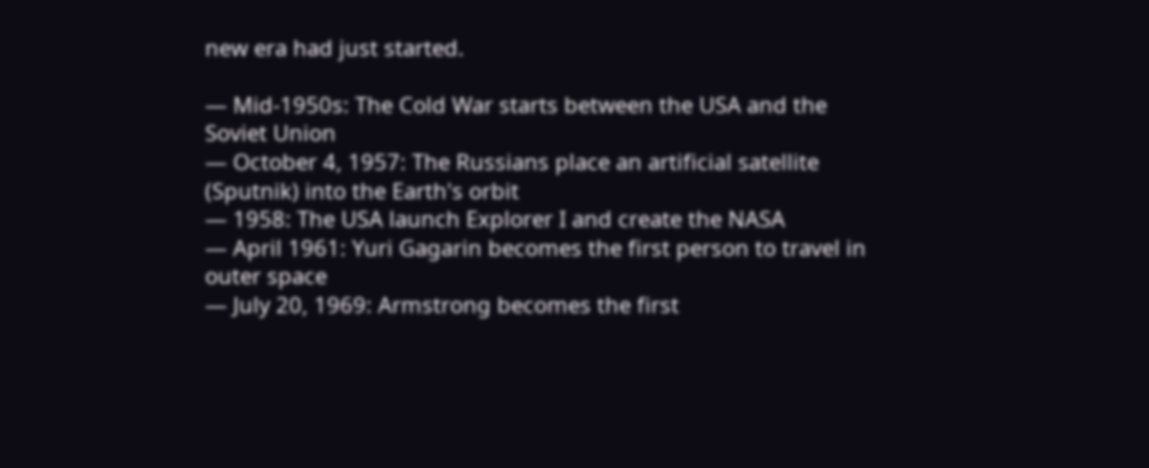new era had just started.

— Mid-1950s: The Cold War starts between the USA and the Soviet Union
— October 4, 1957: The Russians place an artificial satellite (Sputnik) into the Earth's orbit
— 1958: The USA launch Explorer I and create the NASA
— April 1961: Yuri Gagarin becomes the first person to travel in outer space
— July 20, 1969: Armstrong becomes the first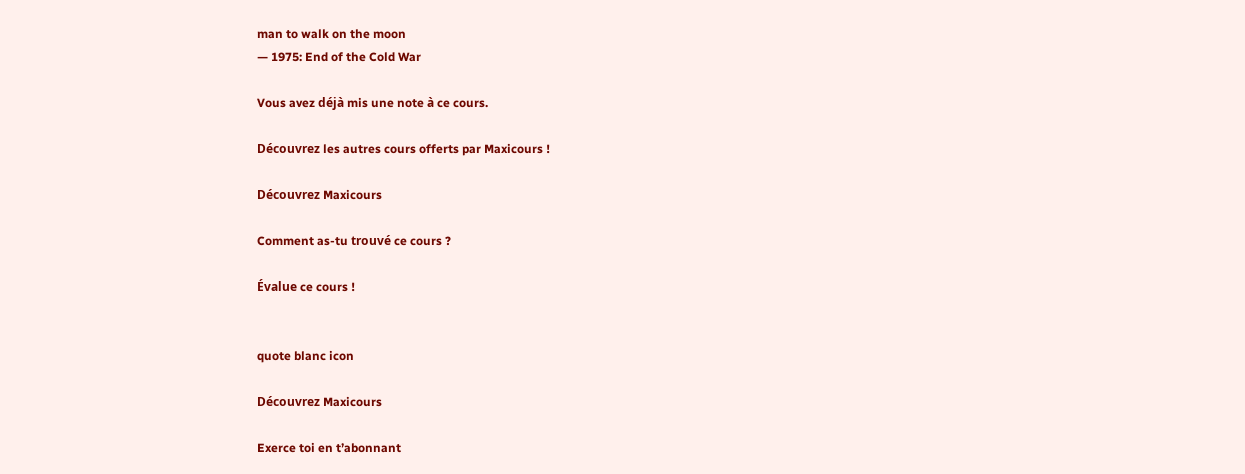man to walk on the moon
— 1975: End of the Cold War

Vous avez déjà mis une note à ce cours.

Découvrez les autres cours offerts par Maxicours !

Découvrez Maxicours

Comment as-tu trouvé ce cours ?

Évalue ce cours !


quote blanc icon

Découvrez Maxicours

Exerce toi en t’abonnant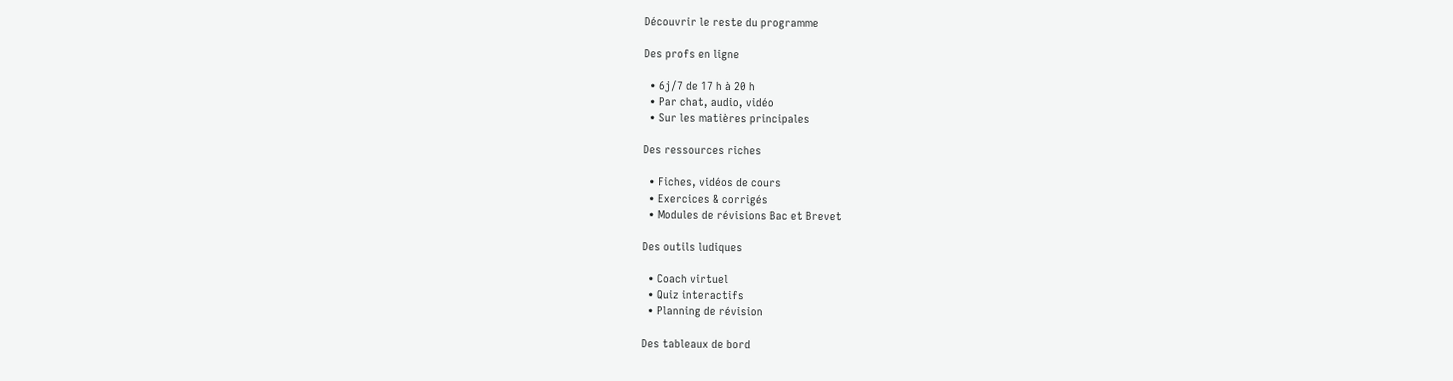Découvrir le reste du programme

Des profs en ligne

  • 6j/7 de 17 h à 20 h
  • Par chat, audio, vidéo
  • Sur les matières principales

Des ressources riches

  • Fiches, vidéos de cours
  • Exercices & corrigés
  • Modules de révisions Bac et Brevet

Des outils ludiques

  • Coach virtuel
  • Quiz interactifs
  • Planning de révision

Des tableaux de bord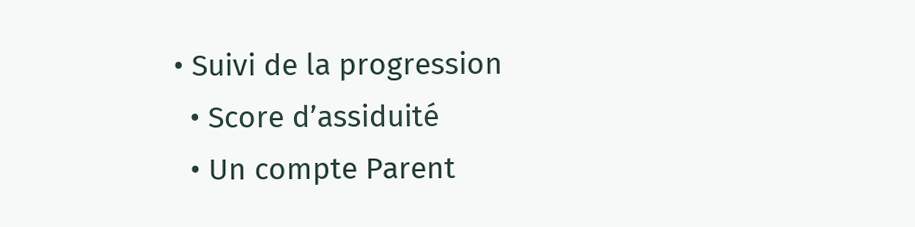• Suivi de la progression
  • Score d’assiduité
  • Un compte Parent